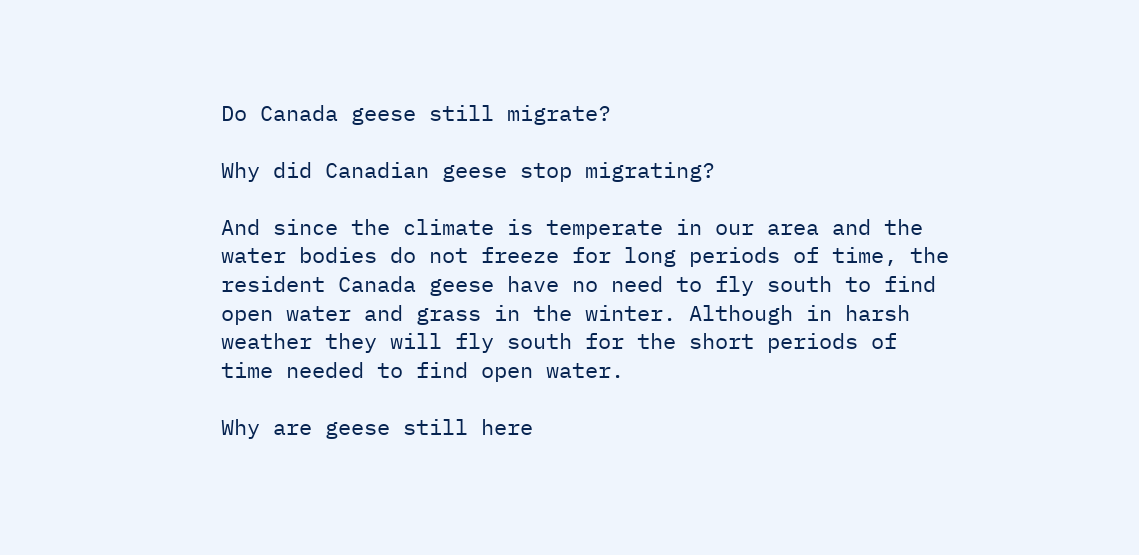Do Canada geese still migrate?

Why did Canadian geese stop migrating?

And since the climate is temperate in our area and the water bodies do not freeze for long periods of time, the resident Canada geese have no need to fly south to find open water and grass in the winter. Although in harsh weather they will fly south for the short periods of time needed to find open water.

Why are geese still here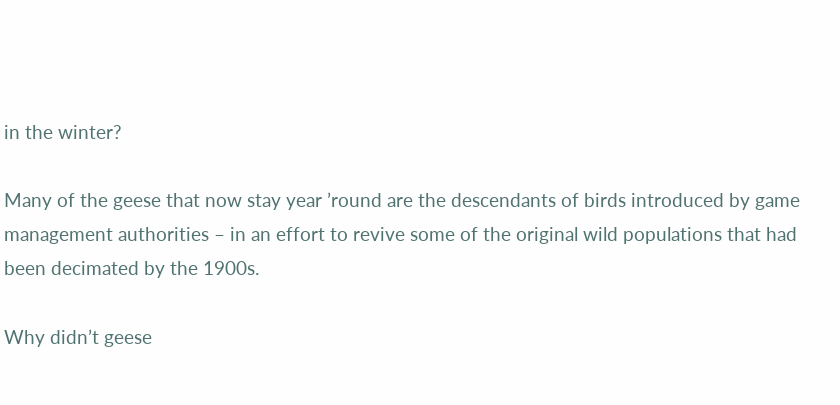in the winter?

Many of the geese that now stay year ’round are the descendants of birds introduced by game management authorities – in an effort to revive some of the original wild populations that had been decimated by the 1900s.

Why didn’t geese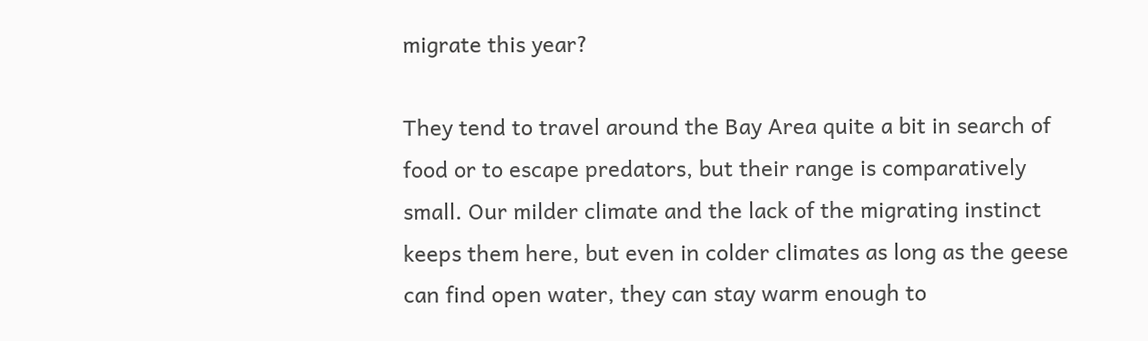migrate this year?

They tend to travel around the Bay Area quite a bit in search of food or to escape predators, but their range is comparatively small. Our milder climate and the lack of the migrating instinct keeps them here, but even in colder climates as long as the geese can find open water, they can stay warm enough to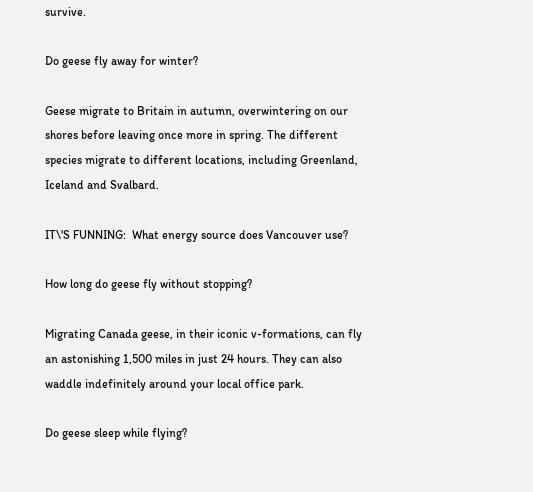survive.

Do geese fly away for winter?

Geese migrate to Britain in autumn, overwintering on our shores before leaving once more in spring. The different species migrate to different locations, including Greenland, Iceland and Svalbard.

IT\'S FUNNING:  What energy source does Vancouver use?

How long do geese fly without stopping?

Migrating Canada geese, in their iconic v-formations, can fly an astonishing 1,500 miles in just 24 hours. They can also waddle indefinitely around your local office park.

Do geese sleep while flying?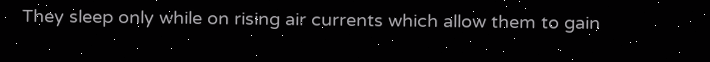They sleep only while on rising air currents which allow them to gain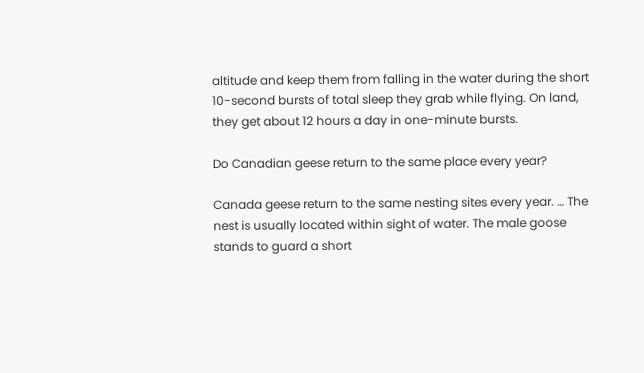altitude and keep them from falling in the water during the short 10-second bursts of total sleep they grab while flying. On land, they get about 12 hours a day in one-minute bursts.

Do Canadian geese return to the same place every year?

Canada geese return to the same nesting sites every year. … The nest is usually located within sight of water. The male goose stands to guard a short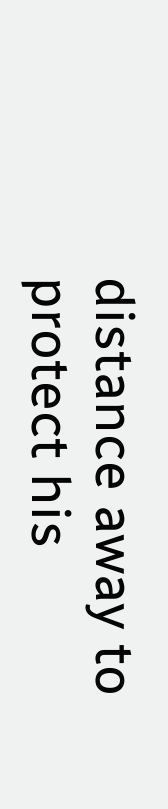distance away to protect his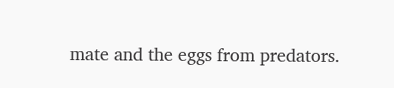mate and the eggs from predators.